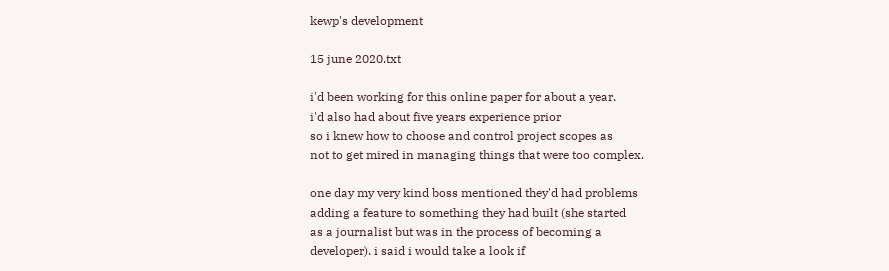kewp's development

15 june 2020.txt

i'd been working for this online paper for about a year.
i'd also had about five years experience prior
so i knew how to choose and control project scopes as
not to get mired in managing things that were too complex.

one day my very kind boss mentioned they'd had problems
adding a feature to something they had built (she started
as a journalist but was in the process of becoming a
developer). i said i would take a look if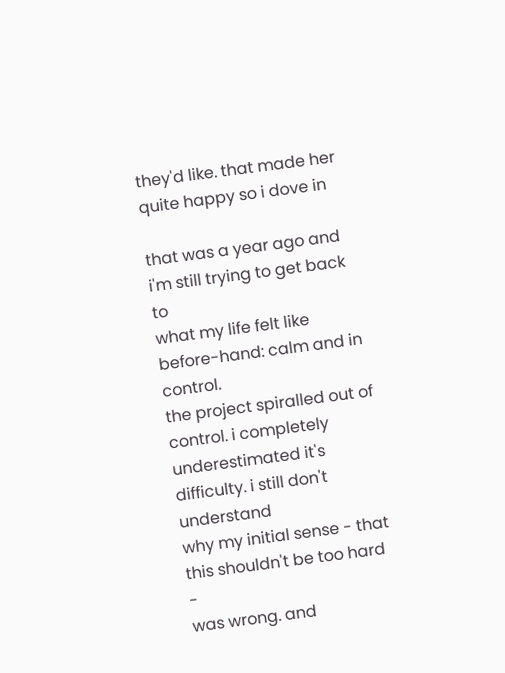they'd like. that made her quite happy so i dove in

that was a year ago and i'm still trying to get back to
what my life felt like before-hand: calm and in control.
the project spiralled out of control. i completely
underestimated it's difficulty. i still don't understand
why my initial sense - that this shouldn't be too hard -
was wrong. and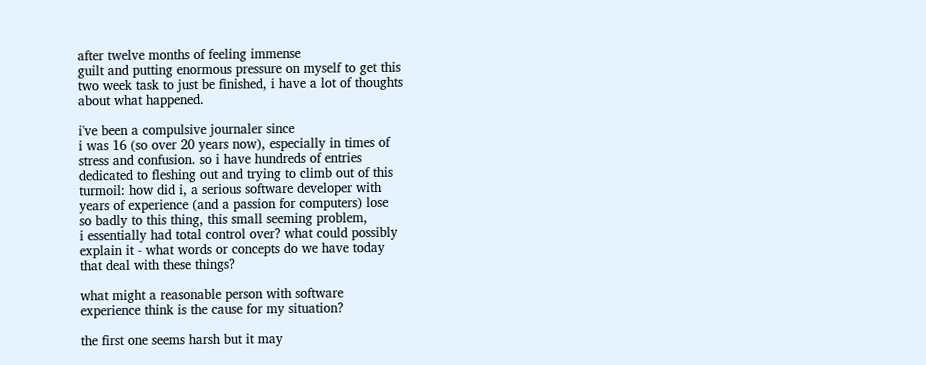after twelve months of feeling immense
guilt and putting enormous pressure on myself to get this
two week task to just be finished, i have a lot of thoughts
about what happened.

i've been a compulsive journaler since
i was 16 (so over 20 years now), especially in times of
stress and confusion. so i have hundreds of entries
dedicated to fleshing out and trying to climb out of this
turmoil: how did i, a serious software developer with
years of experience (and a passion for computers) lose
so badly to this thing, this small seeming problem,
i essentially had total control over? what could possibly
explain it - what words or concepts do we have today
that deal with these things?

what might a reasonable person with software
experience think is the cause for my situation?

the first one seems harsh but it may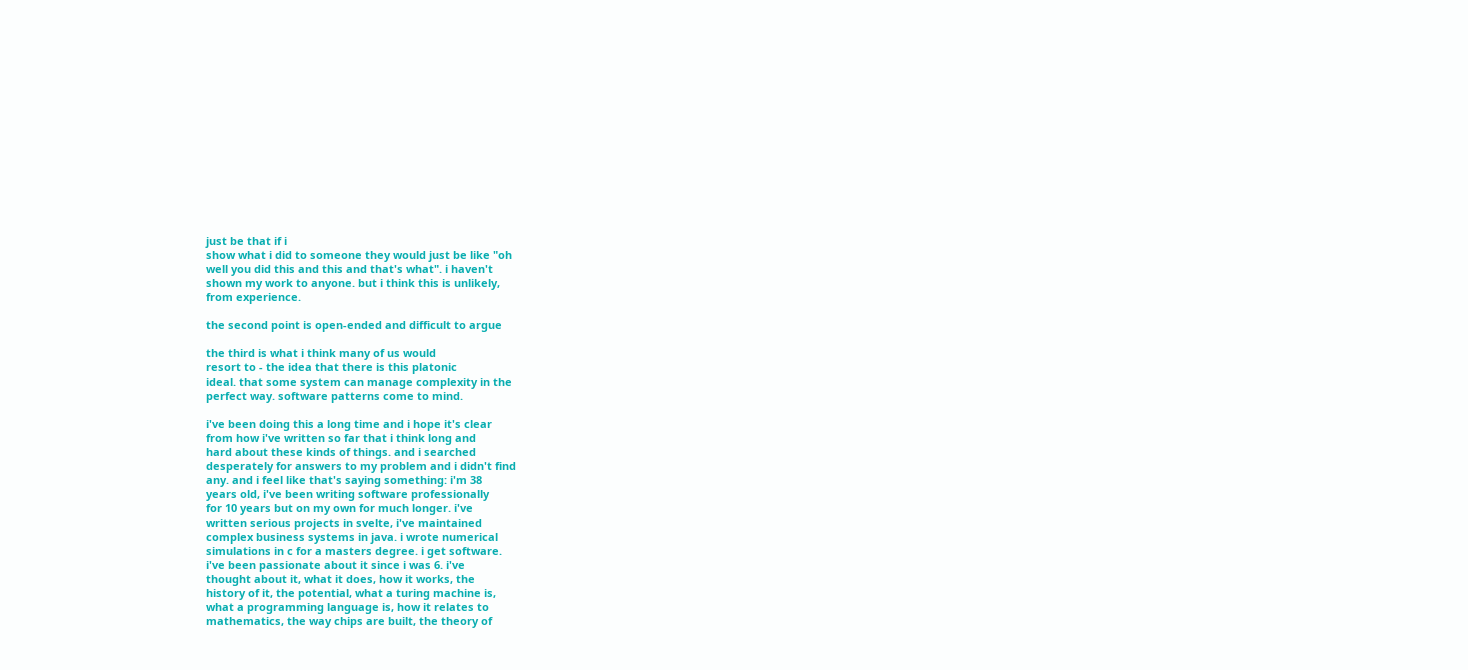just be that if i
show what i did to someone they would just be like "oh
well you did this and this and that's what". i haven't
shown my work to anyone. but i think this is unlikely,
from experience.

the second point is open-ended and difficult to argue

the third is what i think many of us would
resort to - the idea that there is this platonic
ideal. that some system can manage complexity in the
perfect way. software patterns come to mind.

i've been doing this a long time and i hope it's clear
from how i've written so far that i think long and
hard about these kinds of things. and i searched
desperately for answers to my problem and i didn't find
any. and i feel like that's saying something: i'm 38
years old, i've been writing software professionally
for 10 years but on my own for much longer. i've
written serious projects in svelte, i've maintained
complex business systems in java. i wrote numerical
simulations in c for a masters degree. i get software.
i've been passionate about it since i was 6. i've
thought about it, what it does, how it works, the
history of it, the potential, what a turing machine is,
what a programming language is, how it relates to
mathematics, the way chips are built, the theory of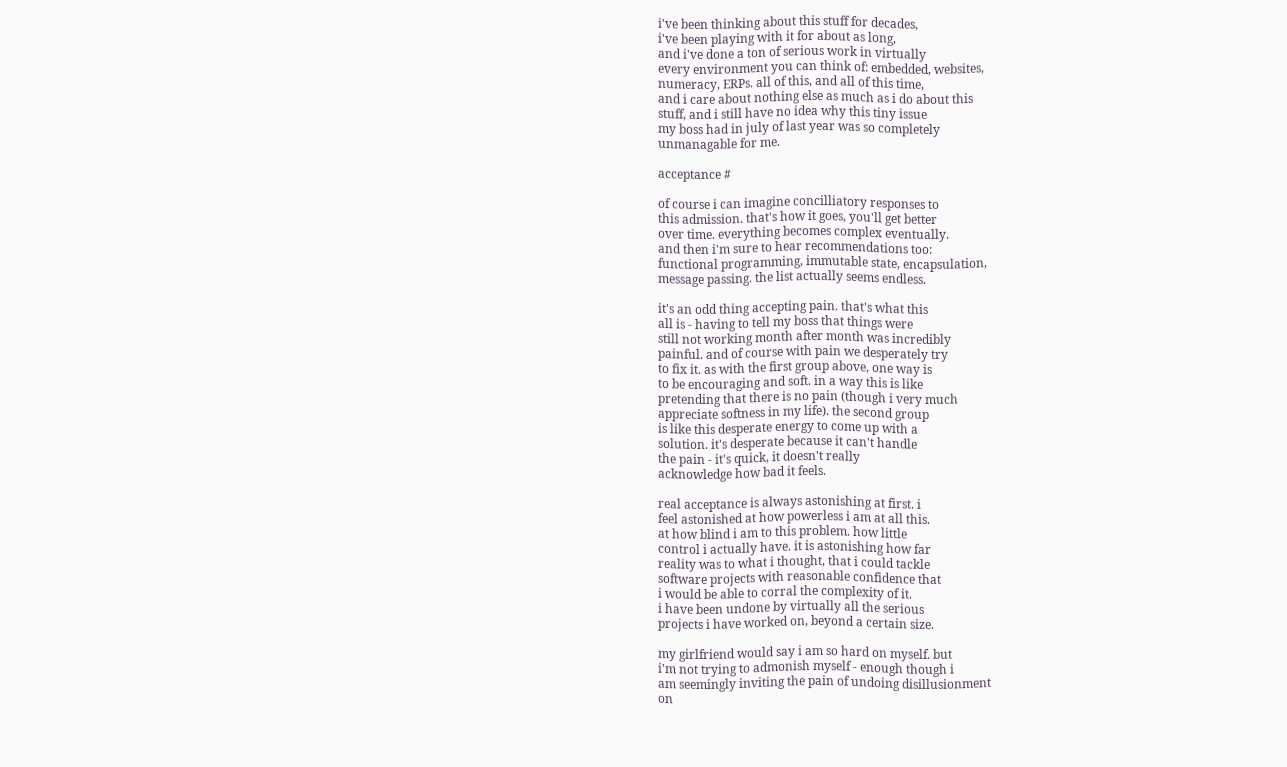i've been thinking about this stuff for decades,
i've been playing with it for about as long,
and i've done a ton of serious work in virtually
every environment you can think of: embedded, websites,
numeracy, ERPs. all of this, and all of this time,
and i care about nothing else as much as i do about this
stuff, and i still have no idea why this tiny issue
my boss had in july of last year was so completely
unmanagable for me.

acceptance #

of course i can imagine concilliatory responses to
this admission. that's how it goes, you'll get better
over time. everything becomes complex eventually.
and then i'm sure to hear recommendations too:
functional programming, immutable state, encapsulation,
message passing. the list actually seems endless.

it's an odd thing accepting pain. that's what this
all is - having to tell my boss that things were
still not working month after month was incredibly
painful. and of course with pain we desperately try
to fix it. as with the first group above, one way is
to be encouraging and soft. in a way this is like
pretending that there is no pain (though i very much
appreciate softness in my life). the second group
is like this desperate energy to come up with a
solution. it's desperate because it can't handle
the pain - it's quick, it doesn't really
acknowledge how bad it feels.

real acceptance is always astonishing at first. i
feel astonished at how powerless i am at all this.
at how blind i am to this problem. how little
control i actually have. it is astonishing how far
reality was to what i thought, that i could tackle
software projects with reasonable confidence that
i would be able to corral the complexity of it.
i have been undone by virtually all the serious
projects i have worked on, beyond a certain size.

my girlfriend would say i am so hard on myself. but
i'm not trying to admonish myself - enough though i
am seemingly inviting the pain of undoing disillusionment
on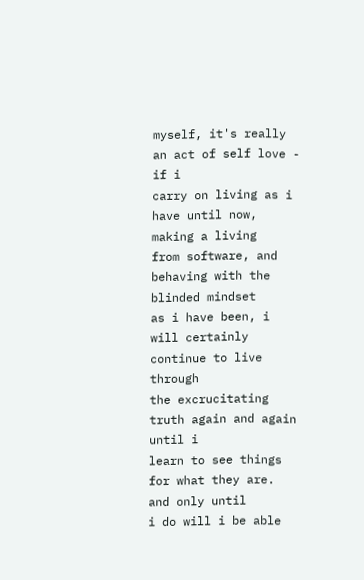myself, it's really an act of self love - if i
carry on living as i have until now, making a living
from software, and behaving with the blinded mindset
as i have been, i will certainly continue to live through
the excrucitating truth again and again until i
learn to see things for what they are. and only until
i do will i be able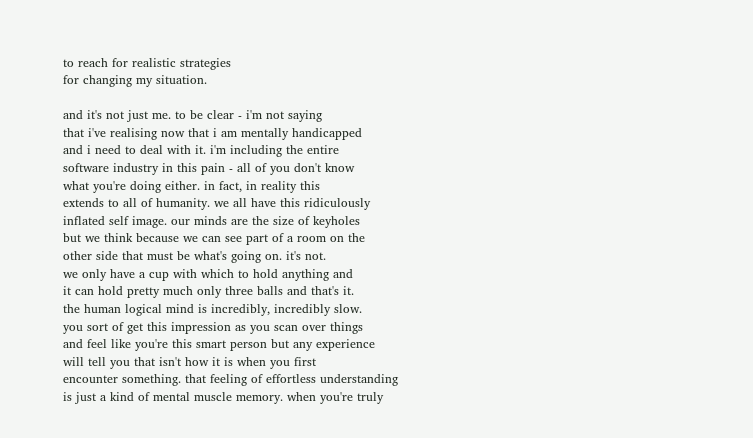to reach for realistic strategies
for changing my situation.

and it's not just me. to be clear - i'm not saying
that i've realising now that i am mentally handicapped
and i need to deal with it. i'm including the entire
software industry in this pain - all of you don't know
what you're doing either. in fact, in reality this
extends to all of humanity. we all have this ridiculously
inflated self image. our minds are the size of keyholes
but we think because we can see part of a room on the
other side that must be what's going on. it's not.
we only have a cup with which to hold anything and
it can hold pretty much only three balls and that's it.
the human logical mind is incredibly, incredibly slow.
you sort of get this impression as you scan over things
and feel like you're this smart person but any experience
will tell you that isn't how it is when you first
encounter something. that feeling of effortless understanding
is just a kind of mental muscle memory. when you're truly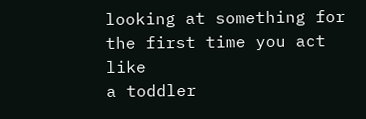looking at something for the first time you act like
a toddler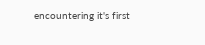encountering it's first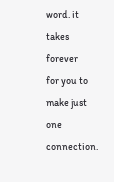word. it takes forever
for you to make just one connection.